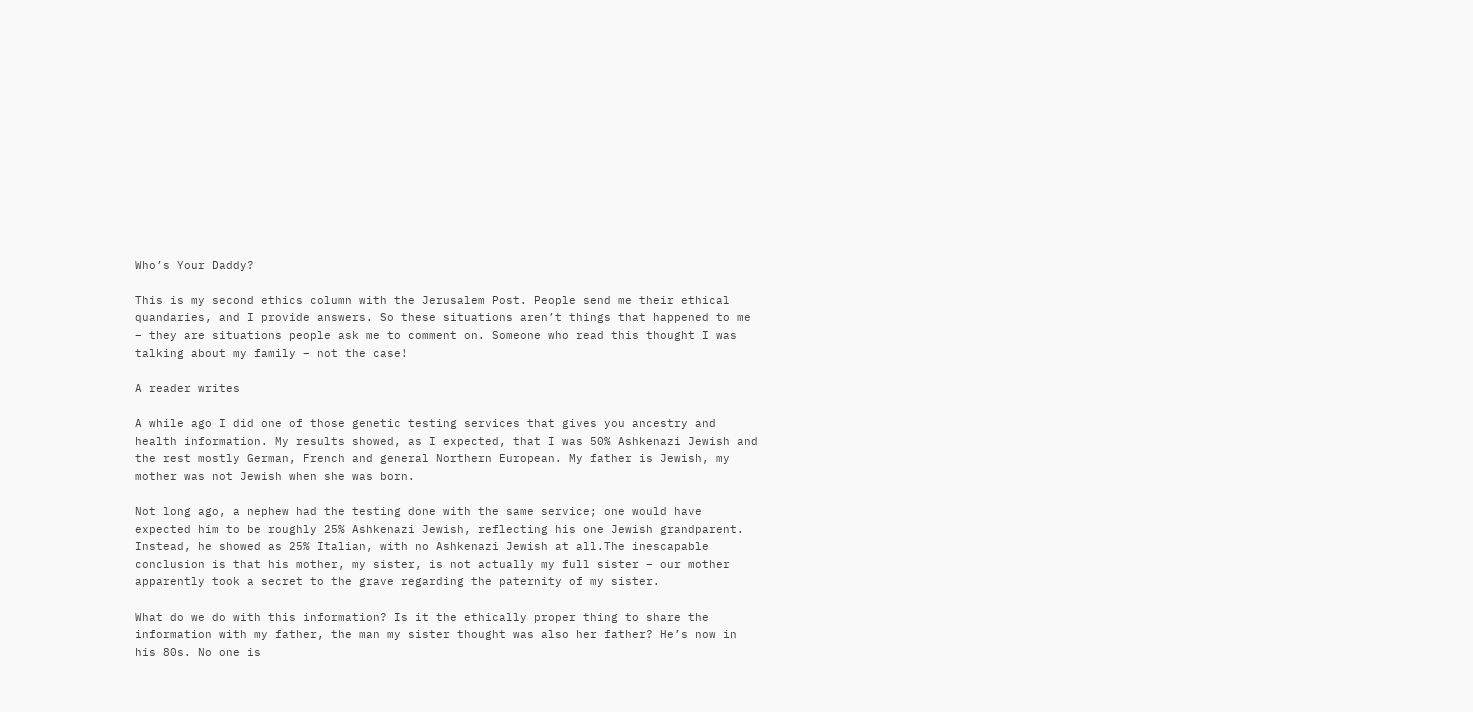Who’s Your Daddy?

This is my second ethics column with the Jerusalem Post. People send me their ethical quandaries, and I provide answers. So these situations aren’t things that happened to me – they are situations people ask me to comment on. Someone who read this thought I was talking about my family – not the case!

A reader writes

A while ago I did one of those genetic testing services that gives you ancestry and health information. My results showed, as I expected, that I was 50% Ashkenazi Jewish and the rest mostly German, French and general Northern European. My father is Jewish, my mother was not Jewish when she was born.

Not long ago, a nephew had the testing done with the same service; one would have expected him to be roughly 25% Ashkenazi Jewish, reflecting his one Jewish grandparent. Instead, he showed as 25% Italian, with no Ashkenazi Jewish at all.The inescapable conclusion is that his mother, my sister, is not actually my full sister – our mother apparently took a secret to the grave regarding the paternity of my sister.

What do we do with this information? Is it the ethically proper thing to share the information with my father, the man my sister thought was also her father? He’s now in his 80s. No one is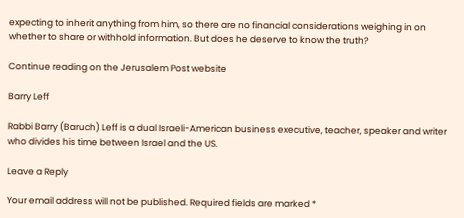expecting to inherit anything from him, so there are no financial considerations weighing in on whether to share or withhold information. But does he deserve to know the truth?

Continue reading on the Jerusalem Post website

Barry Leff

Rabbi Barry (Baruch) Leff is a dual Israeli-American business executive, teacher, speaker and writer who divides his time between Israel and the US.

Leave a Reply

Your email address will not be published. Required fields are marked *